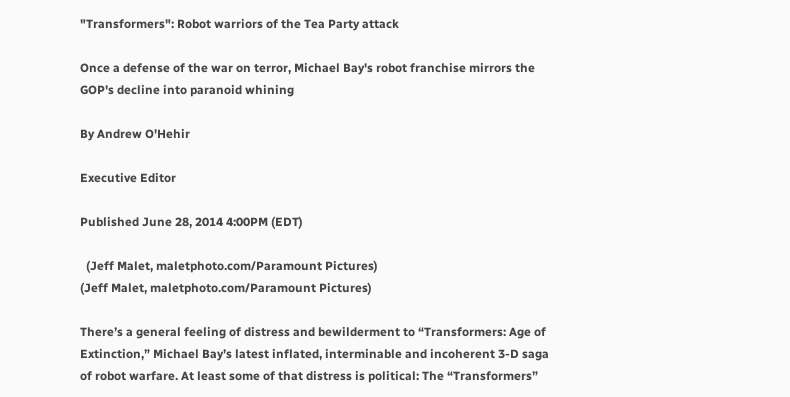"Transformers": Robot warriors of the Tea Party attack

Once a defense of the war on terror, Michael Bay's robot franchise mirrors the GOP's decline into paranoid whining

By Andrew O'Hehir

Executive Editor

Published June 28, 2014 4:00PM (EDT)

  (Jeff Malet, maletphoto.com/Paramount Pictures)
(Jeff Malet, maletphoto.com/Paramount Pictures)

There’s a general feeling of distress and bewilderment to “Transformers: Age of Extinction,” Michael Bay’s latest inflated, interminable and incoherent 3-D saga of robot warfare. At least some of that distress is political: The “Transformers”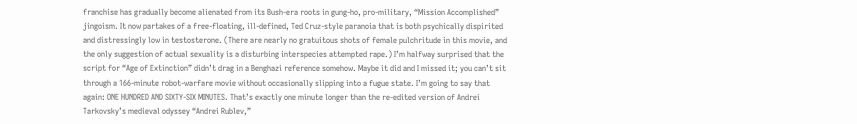franchise has gradually become alienated from its Bush-era roots in gung-ho, pro-military, “Mission Accomplished” jingoism. It now partakes of a free-floating, ill-defined, Ted Cruz-style paranoia that is both psychically dispirited and distressingly low in testosterone. (There are nearly no gratuitous shots of female pulchritude in this movie, and the only suggestion of actual sexuality is a disturbing interspecies attempted rape.) I’m halfway surprised that the script for “Age of Extinction” didn’t drag in a Benghazi reference somehow. Maybe it did and I missed it; you can’t sit through a 166-minute robot-warfare movie without occasionally slipping into a fugue state. I’m going to say that again: ONE HUNDRED AND SIXTY-SIX MINUTES. That’s exactly one minute longer than the re-edited version of Andrei Tarkovsky’s medieval odyssey “Andrei Rublev,”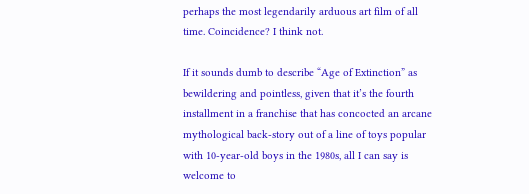perhaps the most legendarily arduous art film of all time. Coincidence? I think not.

If it sounds dumb to describe “Age of Extinction” as bewildering and pointless, given that it’s the fourth installment in a franchise that has concocted an arcane mythological back-story out of a line of toys popular with 10-year-old boys in the 1980s, all I can say is welcome to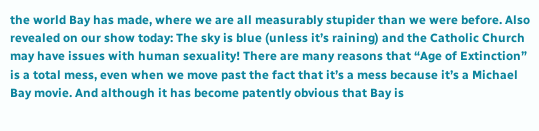the world Bay has made, where we are all measurably stupider than we were before. Also revealed on our show today: The sky is blue (unless it’s raining) and the Catholic Church may have issues with human sexuality! There are many reasons that “Age of Extinction” is a total mess, even when we move past the fact that it’s a mess because it’s a Michael Bay movie. And although it has become patently obvious that Bay is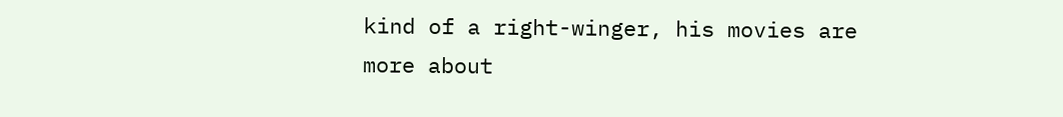kind of a right-winger, his movies are more about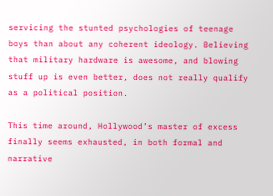servicing the stunted psychologies of teenage boys than about any coherent ideology. Believing that military hardware is awesome, and blowing stuff up is even better, does not really qualify as a political position.

This time around, Hollywood’s master of excess finally seems exhausted, in both formal and narrative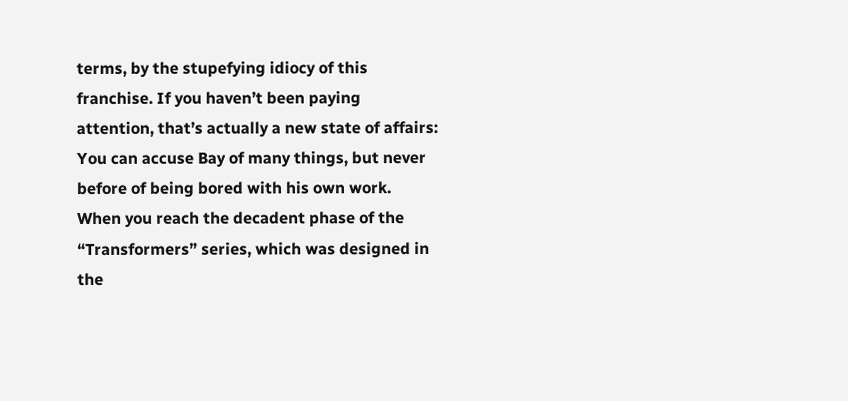terms, by the stupefying idiocy of this franchise. If you haven’t been paying attention, that’s actually a new state of affairs: You can accuse Bay of many things, but never before of being bored with his own work. When you reach the decadent phase of the “Transformers” series, which was designed in the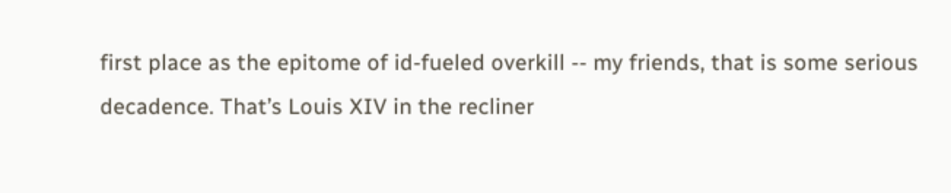first place as the epitome of id-fueled overkill -- my friends, that is some serious decadence. That’s Louis XIV in the recliner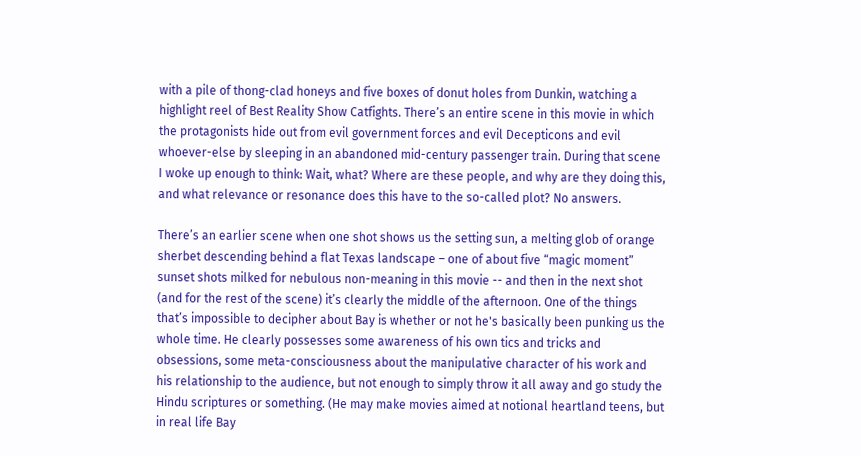with a pile of thong-clad honeys and five boxes of donut holes from Dunkin, watching a highlight reel of Best Reality Show Catfights. There’s an entire scene in this movie in which the protagonists hide out from evil government forces and evil Decepticons and evil whoever-else by sleeping in an abandoned mid-century passenger train. During that scene I woke up enough to think: Wait, what? Where are these people, and why are they doing this, and what relevance or resonance does this have to the so-called plot? No answers.

There’s an earlier scene when one shot shows us the setting sun, a melting glob of orange sherbet descending behind a flat Texas landscape – one of about five “magic moment” sunset shots milked for nebulous non-meaning in this movie -- and then in the next shot (and for the rest of the scene) it’s clearly the middle of the afternoon. One of the things that’s impossible to decipher about Bay is whether or not he's basically been punking us the whole time. He clearly possesses some awareness of his own tics and tricks and obsessions, some meta-consciousness about the manipulative character of his work and his relationship to the audience, but not enough to simply throw it all away and go study the Hindu scriptures or something. (He may make movies aimed at notional heartland teens, but in real life Bay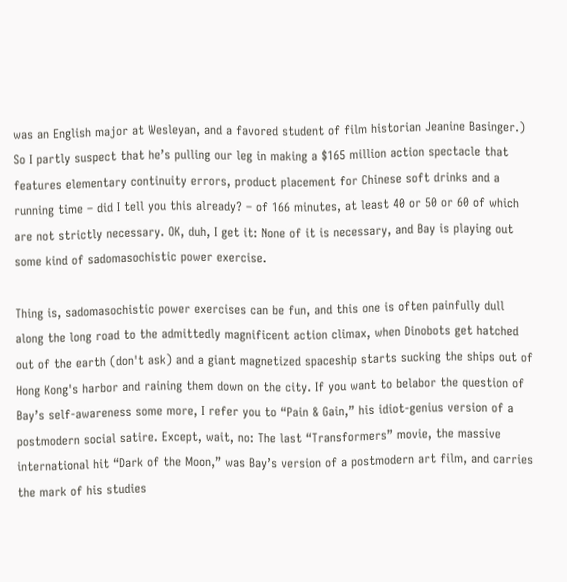was an English major at Wesleyan, and a favored student of film historian Jeanine Basinger.) So I partly suspect that he’s pulling our leg in making a $165 million action spectacle that features elementary continuity errors, product placement for Chinese soft drinks and a running time – did I tell you this already? – of 166 minutes, at least 40 or 50 or 60 of which are not strictly necessary. OK, duh, I get it: None of it is necessary, and Bay is playing out some kind of sadomasochistic power exercise.

Thing is, sadomasochistic power exercises can be fun, and this one is often painfully dull along the long road to the admittedly magnificent action climax, when Dinobots get hatched out of the earth (don't ask) and a giant magnetized spaceship starts sucking the ships out of Hong Kong's harbor and raining them down on the city. If you want to belabor the question of Bay’s self-awareness some more, I refer you to “Pain & Gain,” his idiot-genius version of a postmodern social satire. Except, wait, no: The last “Transformers” movie, the massive international hit “Dark of the Moon,” was Bay’s version of a postmodern art film, and carries the mark of his studies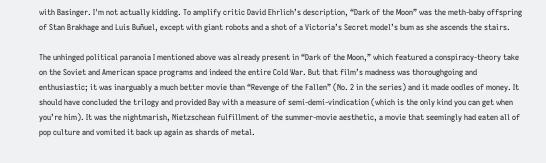with Basinger. I'm not actually kidding. To amplify critic David Ehrlich’s description, “Dark of the Moon” was the meth-baby offspring of Stan Brakhage and Luis Buñuel, except with giant robots and a shot of a Victoria’s Secret model’s bum as she ascends the stairs.

The unhinged political paranoia I mentioned above was already present in “Dark of the Moon,” which featured a conspiracy-theory take on the Soviet and American space programs and indeed the entire Cold War. But that film’s madness was thoroughgoing and enthusiastic; it was inarguably a much better movie than “Revenge of the Fallen” (No. 2 in the series) and it made oodles of money. It should have concluded the trilogy and provided Bay with a measure of semi-demi-vindication (which is the only kind you can get when you’re him). It was the nightmarish, Nietzschean fulfillment of the summer-movie aesthetic, a movie that seemingly had eaten all of pop culture and vomited it back up again as shards of metal.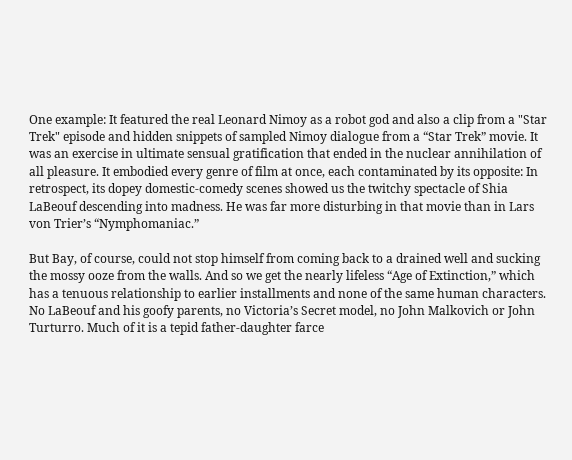One example: It featured the real Leonard Nimoy as a robot god and also a clip from a "Star Trek" episode and hidden snippets of sampled Nimoy dialogue from a “Star Trek” movie. It was an exercise in ultimate sensual gratification that ended in the nuclear annihilation of all pleasure. It embodied every genre of film at once, each contaminated by its opposite: In retrospect, its dopey domestic-comedy scenes showed us the twitchy spectacle of Shia LaBeouf descending into madness. He was far more disturbing in that movie than in Lars von Trier’s “Nymphomaniac.”

But Bay, of course, could not stop himself from coming back to a drained well and sucking the mossy ooze from the walls. And so we get the nearly lifeless “Age of Extinction,” which has a tenuous relationship to earlier installments and none of the same human characters. No LaBeouf and his goofy parents, no Victoria’s Secret model, no John Malkovich or John Turturro. Much of it is a tepid father-daughter farce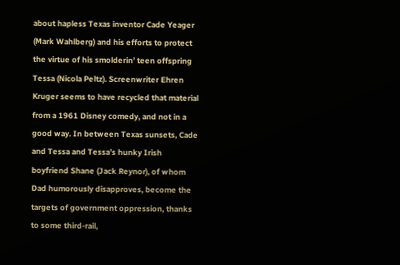about hapless Texas inventor Cade Yeager (Mark Wahlberg) and his efforts to protect the virtue of his smolderin’ teen offspring Tessa (Nicola Peltz). Screenwriter Ehren Kruger seems to have recycled that material from a 1961 Disney comedy, and not in a good way. In between Texas sunsets, Cade and Tessa and Tessa’s hunky Irish boyfriend Shane (Jack Reynor), of whom Dad humorously disapproves, become the targets of government oppression, thanks to some third-rail,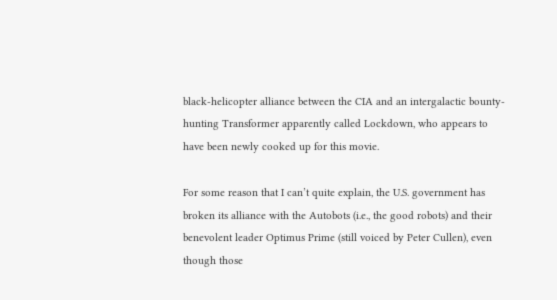black-helicopter alliance between the CIA and an intergalactic bounty-hunting Transformer apparently called Lockdown, who appears to have been newly cooked up for this movie.

For some reason that I can’t quite explain, the U.S. government has broken its alliance with the Autobots (i.e., the good robots) and their benevolent leader Optimus Prime (still voiced by Peter Cullen), even though those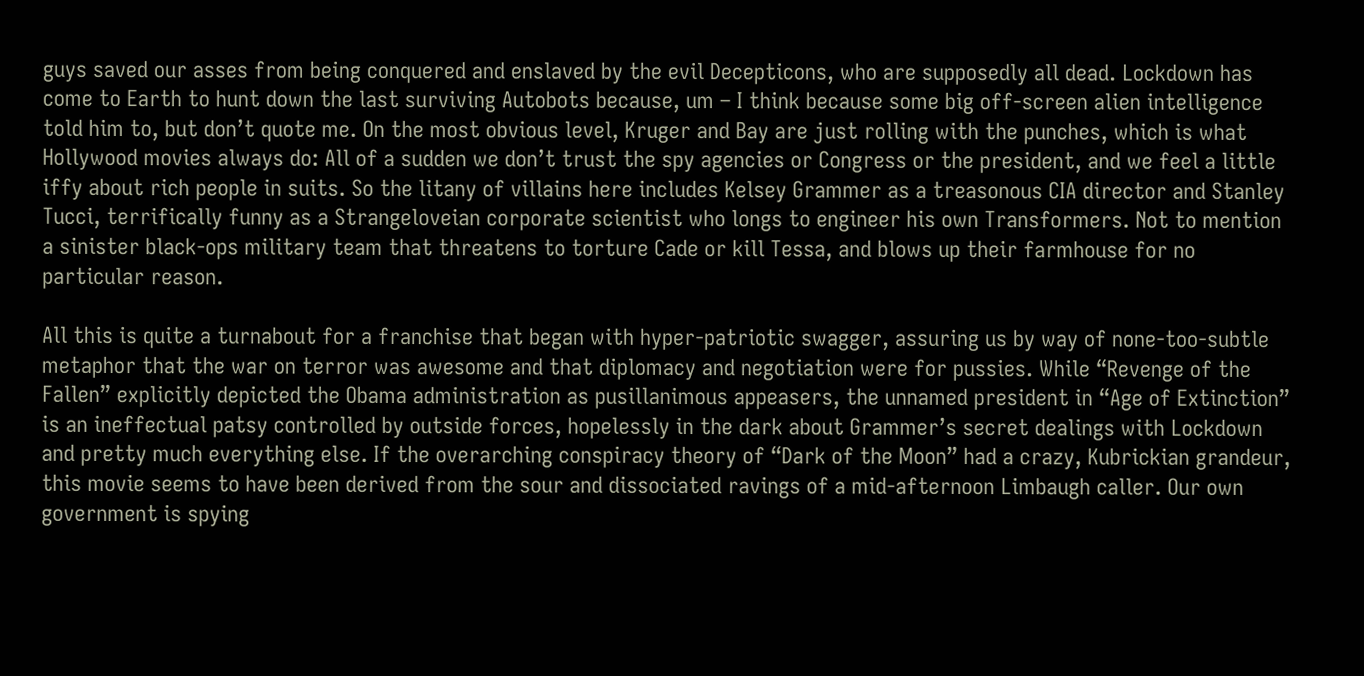guys saved our asses from being conquered and enslaved by the evil Decepticons, who are supposedly all dead. Lockdown has come to Earth to hunt down the last surviving Autobots because, um – I think because some big off-screen alien intelligence told him to, but don’t quote me. On the most obvious level, Kruger and Bay are just rolling with the punches, which is what Hollywood movies always do: All of a sudden we don’t trust the spy agencies or Congress or the president, and we feel a little iffy about rich people in suits. So the litany of villains here includes Kelsey Grammer as a treasonous CIA director and Stanley Tucci, terrifically funny as a Strangeloveian corporate scientist who longs to engineer his own Transformers. Not to mention a sinister black-ops military team that threatens to torture Cade or kill Tessa, and blows up their farmhouse for no particular reason.

All this is quite a turnabout for a franchise that began with hyper-patriotic swagger, assuring us by way of none-too-subtle metaphor that the war on terror was awesome and that diplomacy and negotiation were for pussies. While “Revenge of the Fallen” explicitly depicted the Obama administration as pusillanimous appeasers, the unnamed president in “Age of Extinction” is an ineffectual patsy controlled by outside forces, hopelessly in the dark about Grammer’s secret dealings with Lockdown and pretty much everything else. If the overarching conspiracy theory of “Dark of the Moon” had a crazy, Kubrickian grandeur, this movie seems to have been derived from the sour and dissociated ravings of a mid-afternoon Limbaugh caller. Our own government is spying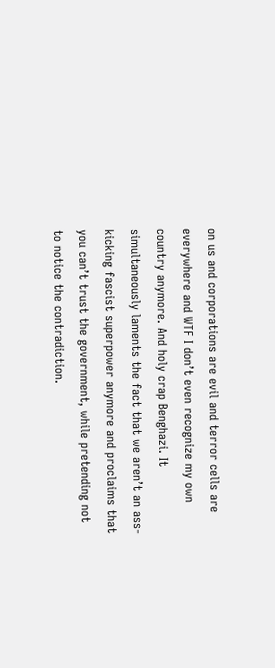on us and corporations are evil and terror cells are everywhere and WTF I don’t even recognize my own country anymore. And holy crap Benghazi. It simultaneously laments the fact that we aren’t an ass-kicking fascist superpower anymore and proclaims that you can’t trust the government, while pretending not to notice the contradiction.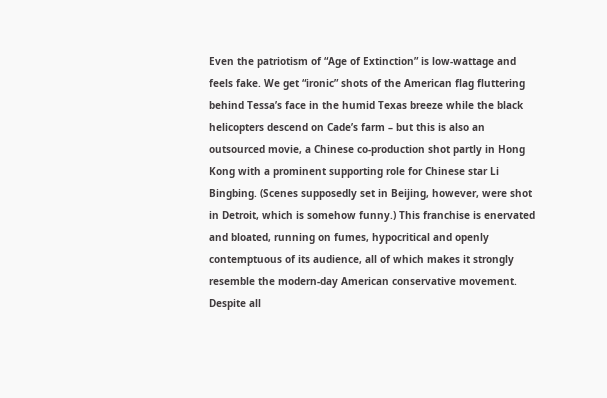Even the patriotism of “Age of Extinction” is low-wattage and feels fake. We get “ironic” shots of the American flag fluttering behind Tessa’s face in the humid Texas breeze while the black helicopters descend on Cade’s farm – but this is also an outsourced movie, a Chinese co-production shot partly in Hong Kong with a prominent supporting role for Chinese star Li Bingbing. (Scenes supposedly set in Beijing, however, were shot in Detroit, which is somehow funny.) This franchise is enervated and bloated, running on fumes, hypocritical and openly contemptuous of its audience, all of which makes it strongly resemble the modern-day American conservative movement. Despite all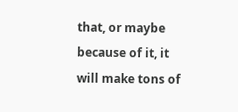that, or maybe because of it, it will make tons of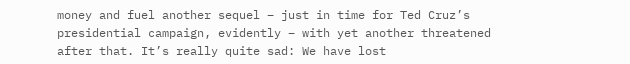money and fuel another sequel – just in time for Ted Cruz’s presidential campaign, evidently – with yet another threatened after that. It’s really quite sad: We have lost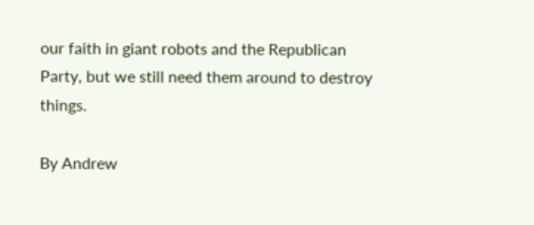our faith in giant robots and the Republican Party, but we still need them around to destroy things.

By Andrew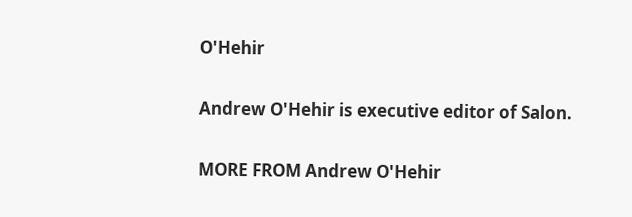O'Hehir

Andrew O'Hehir is executive editor of Salon.

MORE FROM Andrew O'Hehir